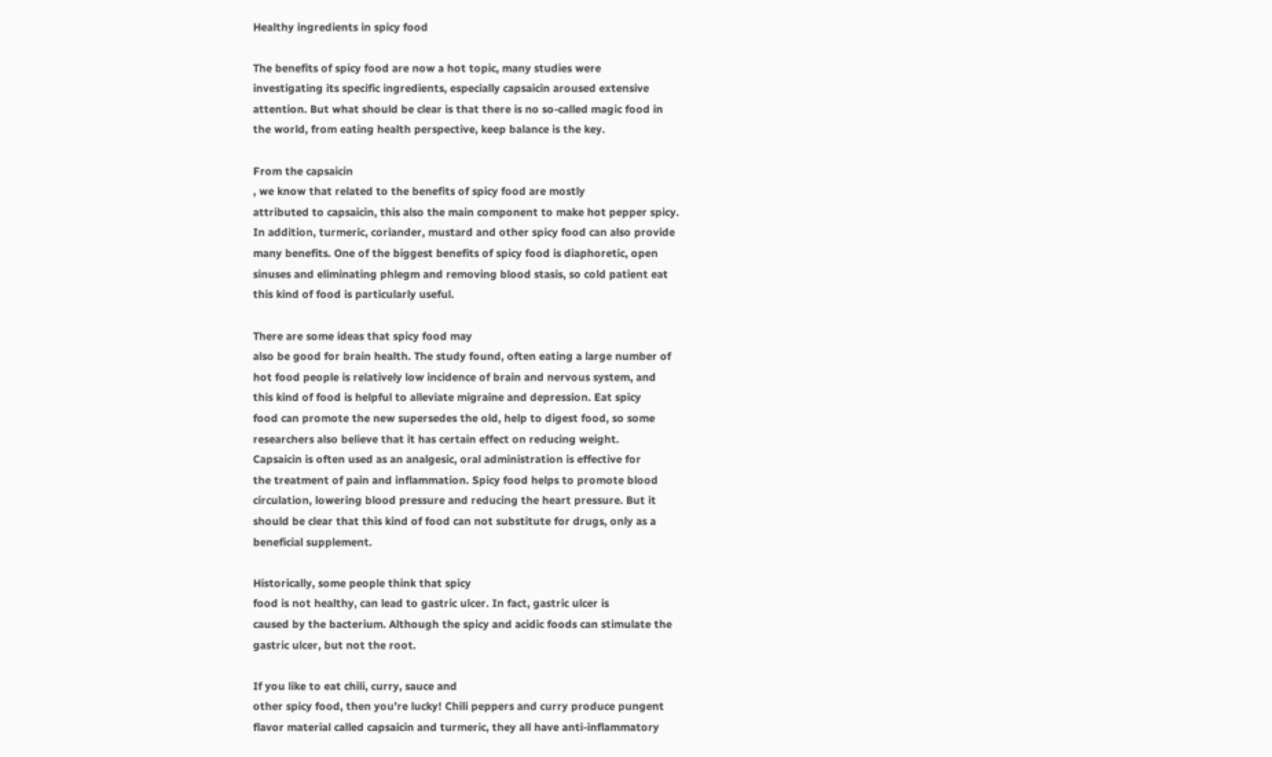Healthy ingredients in spicy food

The benefits of spicy food are now a hot topic, many studies were
investigating its specific ingredients, especially capsaicin aroused extensive
attention. But what should be clear is that there is no so-called magic food in
the world, from eating health perspective, keep balance is the key.

From the capsaicin
, we know that related to the benefits of spicy food are mostly
attributed to capsaicin, this also the main component to make hot pepper spicy.
In addition, turmeric, coriander, mustard and other spicy food can also provide
many benefits. One of the biggest benefits of spicy food is diaphoretic, open
sinuses and eliminating phlegm and removing blood stasis, so cold patient eat
this kind of food is particularly useful.

There are some ideas that spicy food may
also be good for brain health. The study found, often eating a large number of
hot food people is relatively low incidence of brain and nervous system, and
this kind of food is helpful to alleviate migraine and depression. Eat spicy
food can promote the new supersedes the old, help to digest food, so some
researchers also believe that it has certain effect on reducing weight.
Capsaicin is often used as an analgesic, oral administration is effective for
the treatment of pain and inflammation. Spicy food helps to promote blood
circulation, lowering blood pressure and reducing the heart pressure. But it
should be clear that this kind of food can not substitute for drugs, only as a
beneficial supplement.

Historically, some people think that spicy
food is not healthy, can lead to gastric ulcer. In fact, gastric ulcer is
caused by the bacterium. Although the spicy and acidic foods can stimulate the
gastric ulcer, but not the root.

If you like to eat chili, curry, sauce and
other spicy food, then you’re lucky! Chili peppers and curry produce pungent
flavor material called capsaicin and turmeric, they all have anti-inflammatory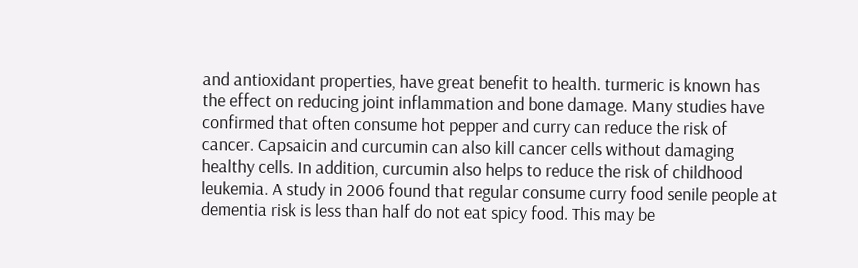and antioxidant properties, have great benefit to health. turmeric is known has
the effect on reducing joint inflammation and bone damage. Many studies have
confirmed that often consume hot pepper and curry can reduce the risk of
cancer. Capsaicin and curcumin can also kill cancer cells without damaging
healthy cells. In addition, curcumin also helps to reduce the risk of childhood
leukemia. A study in 2006 found that regular consume curry food senile people at
dementia risk is less than half do not eat spicy food. This may be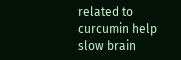related to
curcumin help slow brain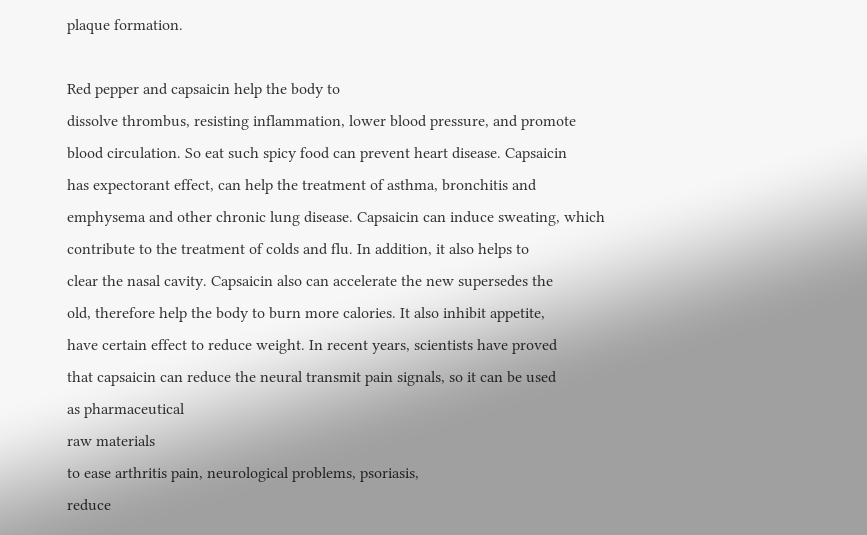plaque formation.

Red pepper and capsaicin help the body to
dissolve thrombus, resisting inflammation, lower blood pressure, and promote
blood circulation. So eat such spicy food can prevent heart disease. Capsaicin
has expectorant effect, can help the treatment of asthma, bronchitis and
emphysema and other chronic lung disease. Capsaicin can induce sweating, which
contribute to the treatment of colds and flu. In addition, it also helps to
clear the nasal cavity. Capsaicin also can accelerate the new supersedes the
old, therefore help the body to burn more calories. It also inhibit appetite,
have certain effect to reduce weight. In recent years, scientists have proved
that capsaicin can reduce the neural transmit pain signals, so it can be used
as pharmaceutical
raw materials
to ease arthritis pain, neurological problems, psoriasis,
reduce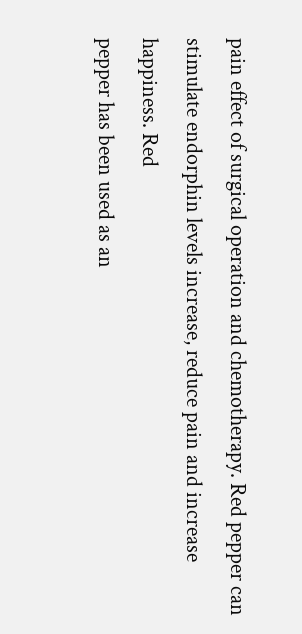pain effect of surgical operation and chemotherapy. Red pepper can
stimulate endorphin levels increase, reduce pain and increase happiness. Red
pepper has been used as an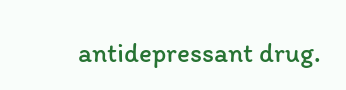antidepressant drug.